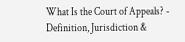What Is the Court of Appeals? - Definition, Jurisdiction &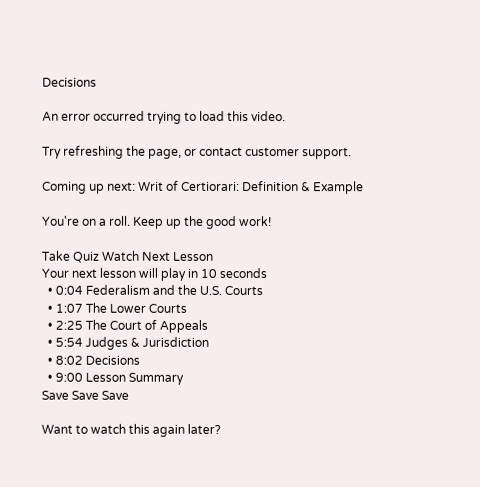Decisions

An error occurred trying to load this video.

Try refreshing the page, or contact customer support.

Coming up next: Writ of Certiorari: Definition & Example

You're on a roll. Keep up the good work!

Take Quiz Watch Next Lesson
Your next lesson will play in 10 seconds
  • 0:04 Federalism and the U.S. Courts
  • 1:07 The Lower Courts
  • 2:25 The Court of Appeals
  • 5:54 Judges & Jurisdiction
  • 8:02 Decisions
  • 9:00 Lesson Summary
Save Save Save

Want to watch this again later?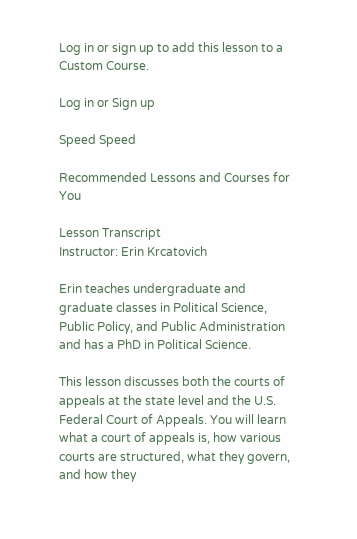Log in or sign up to add this lesson to a Custom Course.

Log in or Sign up

Speed Speed

Recommended Lessons and Courses for You

Lesson Transcript
Instructor: Erin Krcatovich

Erin teaches undergraduate and graduate classes in Political Science, Public Policy, and Public Administration and has a PhD in Political Science.

This lesson discusses both the courts of appeals at the state level and the U.S. Federal Court of Appeals. You will learn what a court of appeals is, how various courts are structured, what they govern, and how they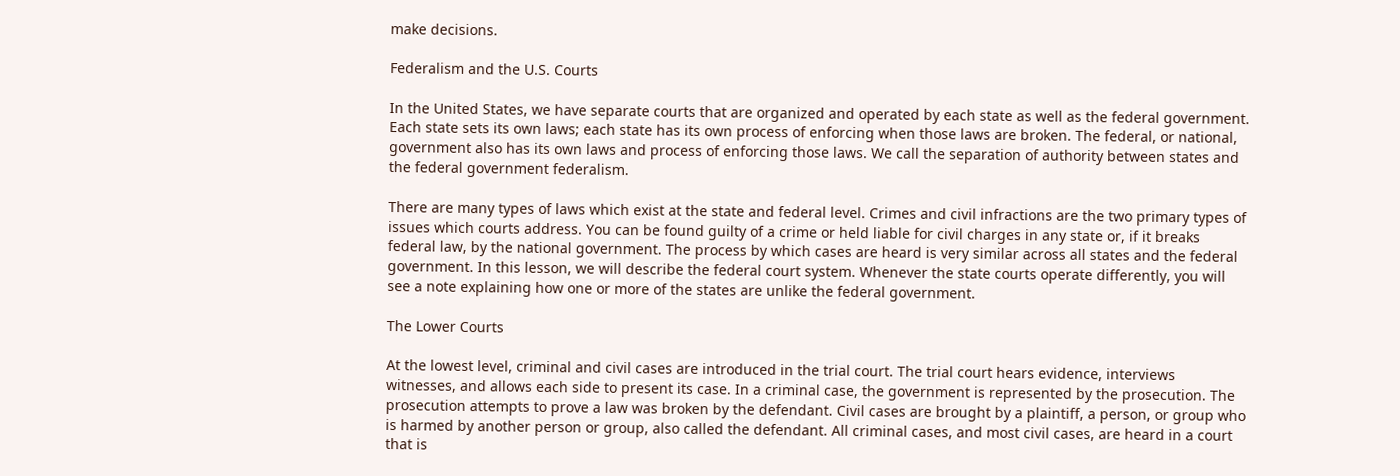make decisions.

Federalism and the U.S. Courts

In the United States, we have separate courts that are organized and operated by each state as well as the federal government. Each state sets its own laws; each state has its own process of enforcing when those laws are broken. The federal, or national, government also has its own laws and process of enforcing those laws. We call the separation of authority between states and the federal government federalism.

There are many types of laws which exist at the state and federal level. Crimes and civil infractions are the two primary types of issues which courts address. You can be found guilty of a crime or held liable for civil charges in any state or, if it breaks federal law, by the national government. The process by which cases are heard is very similar across all states and the federal government. In this lesson, we will describe the federal court system. Whenever the state courts operate differently, you will see a note explaining how one or more of the states are unlike the federal government.

The Lower Courts

At the lowest level, criminal and civil cases are introduced in the trial court. The trial court hears evidence, interviews witnesses, and allows each side to present its case. In a criminal case, the government is represented by the prosecution. The prosecution attempts to prove a law was broken by the defendant. Civil cases are brought by a plaintiff, a person, or group who is harmed by another person or group, also called the defendant. All criminal cases, and most civil cases, are heard in a court that is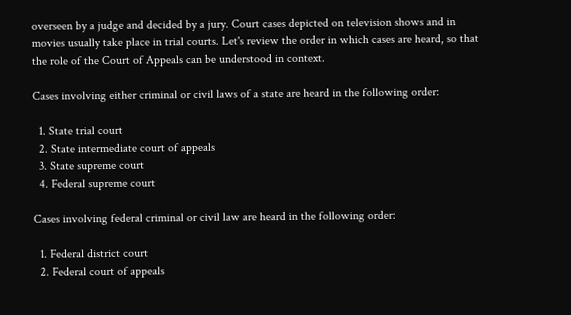overseen by a judge and decided by a jury. Court cases depicted on television shows and in movies usually take place in trial courts. Let's review the order in which cases are heard, so that the role of the Court of Appeals can be understood in context.

Cases involving either criminal or civil laws of a state are heard in the following order:

  1. State trial court
  2. State intermediate court of appeals
  3. State supreme court
  4. Federal supreme court

Cases involving federal criminal or civil law are heard in the following order:

  1. Federal district court
  2. Federal court of appeals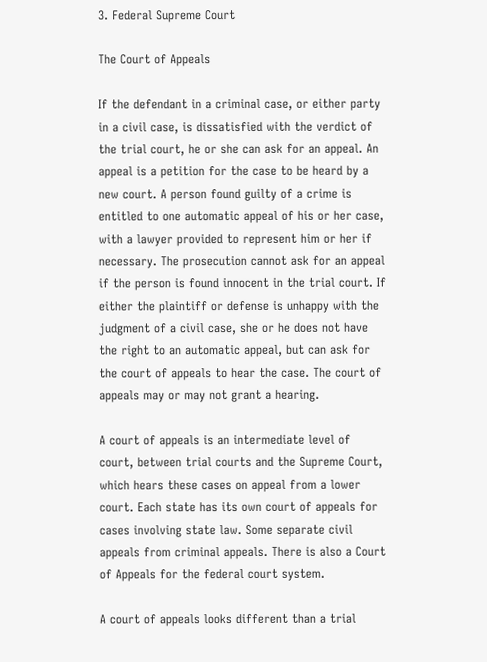3. Federal Supreme Court

The Court of Appeals

If the defendant in a criminal case, or either party in a civil case, is dissatisfied with the verdict of the trial court, he or she can ask for an appeal. An appeal is a petition for the case to be heard by a new court. A person found guilty of a crime is entitled to one automatic appeal of his or her case, with a lawyer provided to represent him or her if necessary. The prosecution cannot ask for an appeal if the person is found innocent in the trial court. If either the plaintiff or defense is unhappy with the judgment of a civil case, she or he does not have the right to an automatic appeal, but can ask for the court of appeals to hear the case. The court of appeals may or may not grant a hearing.

A court of appeals is an intermediate level of court, between trial courts and the Supreme Court, which hears these cases on appeal from a lower court. Each state has its own court of appeals for cases involving state law. Some separate civil appeals from criminal appeals. There is also a Court of Appeals for the federal court system.

A court of appeals looks different than a trial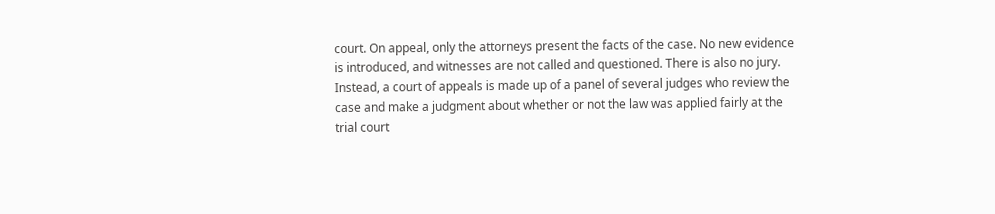court. On appeal, only the attorneys present the facts of the case. No new evidence is introduced, and witnesses are not called and questioned. There is also no jury. Instead, a court of appeals is made up of a panel of several judges who review the case and make a judgment about whether or not the law was applied fairly at the trial court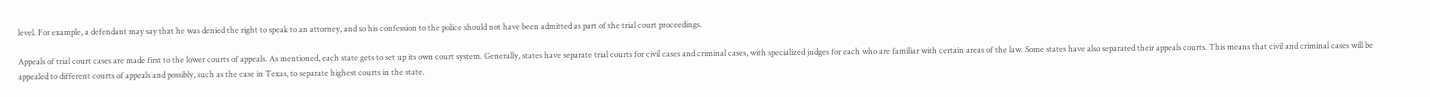level. For example, a defendant may say that he was denied the right to speak to an attorney, and so his confession to the police should not have been admitted as part of the trial court proceedings.

Appeals of trial court cases are made first to the lower courts of appeals. As mentioned, each state gets to set up its own court system. Generally, states have separate trial courts for civil cases and criminal cases, with specialized judges for each who are familiar with certain areas of the law. Some states have also separated their appeals courts. This means that civil and criminal cases will be appealed to different courts of appeals and possibly, such as the case in Texas, to separate highest courts in the state.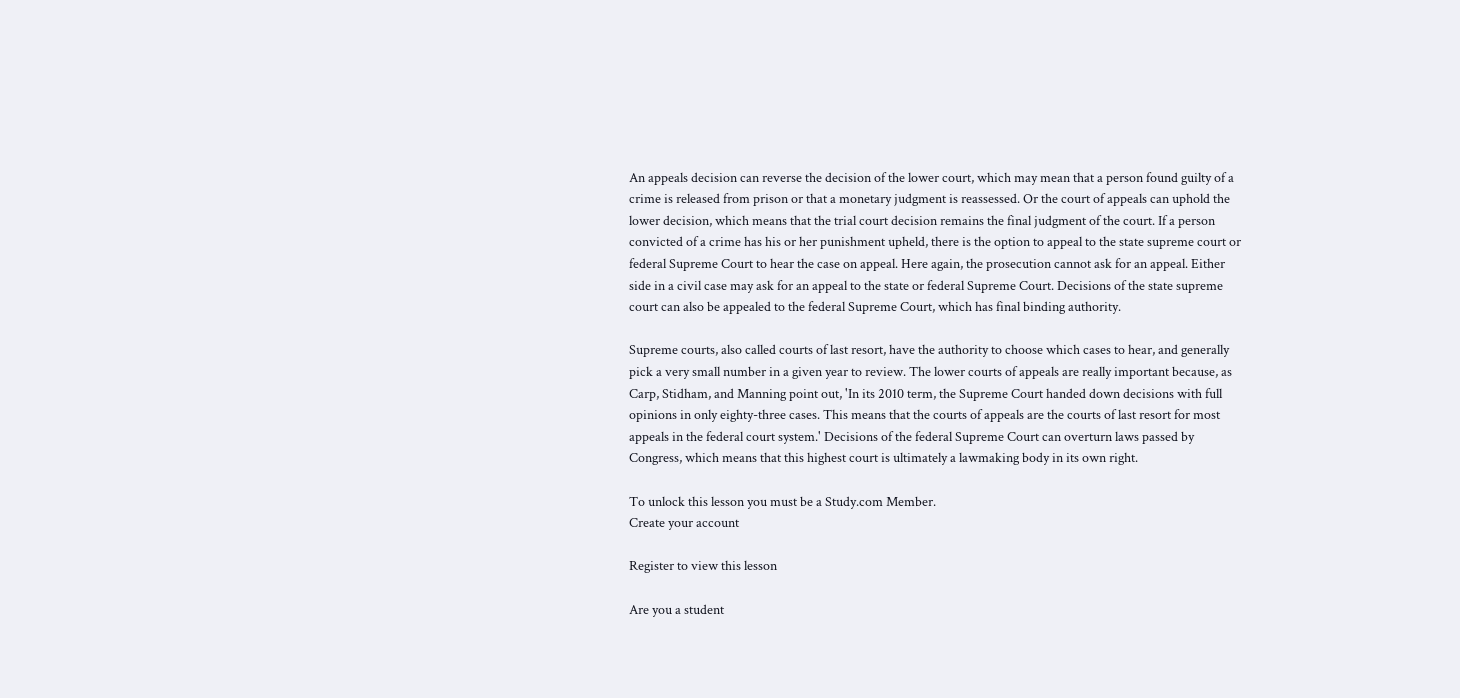An appeals decision can reverse the decision of the lower court, which may mean that a person found guilty of a crime is released from prison or that a monetary judgment is reassessed. Or the court of appeals can uphold the lower decision, which means that the trial court decision remains the final judgment of the court. If a person convicted of a crime has his or her punishment upheld, there is the option to appeal to the state supreme court or federal Supreme Court to hear the case on appeal. Here again, the prosecution cannot ask for an appeal. Either side in a civil case may ask for an appeal to the state or federal Supreme Court. Decisions of the state supreme court can also be appealed to the federal Supreme Court, which has final binding authority.

Supreme courts, also called courts of last resort, have the authority to choose which cases to hear, and generally pick a very small number in a given year to review. The lower courts of appeals are really important because, as Carp, Stidham, and Manning point out, 'In its 2010 term, the Supreme Court handed down decisions with full opinions in only eighty-three cases. This means that the courts of appeals are the courts of last resort for most appeals in the federal court system.' Decisions of the federal Supreme Court can overturn laws passed by Congress, which means that this highest court is ultimately a lawmaking body in its own right.

To unlock this lesson you must be a Study.com Member.
Create your account

Register to view this lesson

Are you a student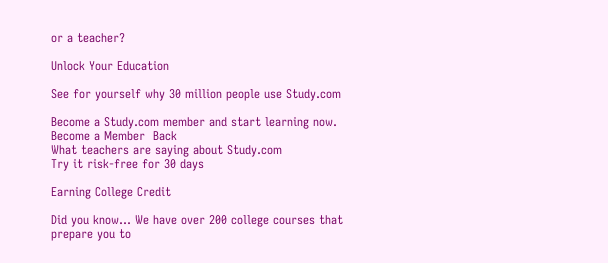or a teacher?

Unlock Your Education

See for yourself why 30 million people use Study.com

Become a Study.com member and start learning now.
Become a Member  Back
What teachers are saying about Study.com
Try it risk-free for 30 days

Earning College Credit

Did you know… We have over 200 college courses that prepare you to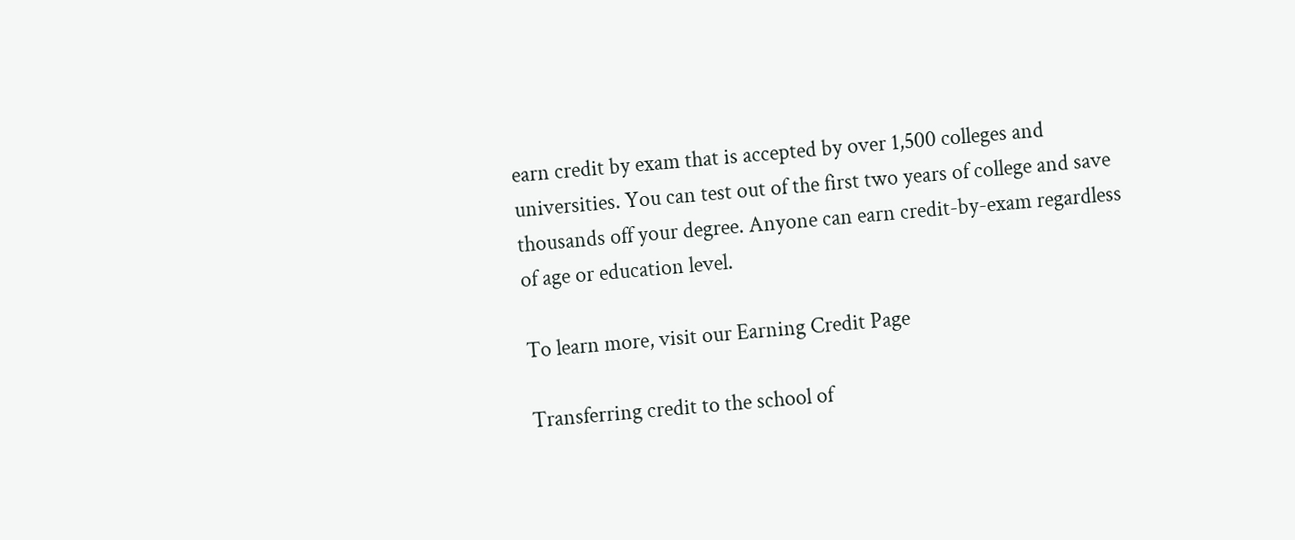earn credit by exam that is accepted by over 1,500 colleges and universities. You can test out of the first two years of college and save thousands off your degree. Anyone can earn credit-by-exam regardless of age or education level.

To learn more, visit our Earning Credit Page

Transferring credit to the school of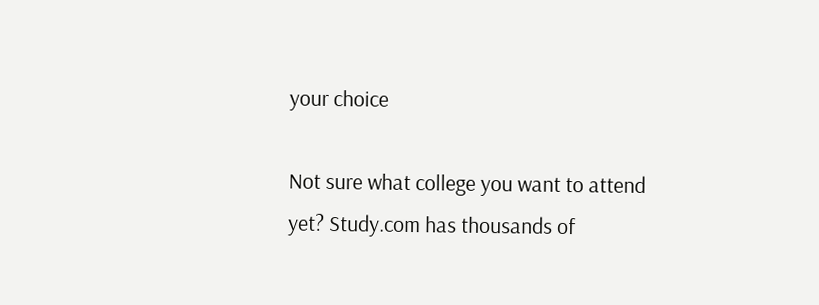your choice

Not sure what college you want to attend yet? Study.com has thousands of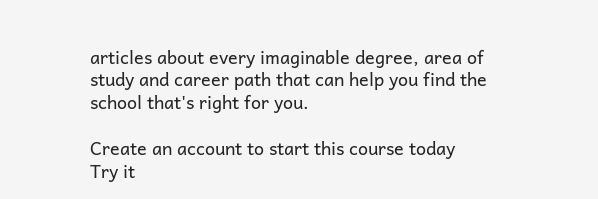articles about every imaginable degree, area of study and career path that can help you find the school that's right for you.

Create an account to start this course today
Try it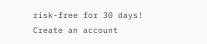risk-free for 30 days!
Create an account